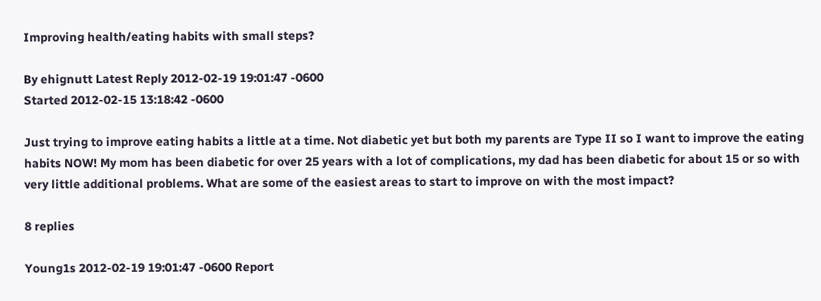Improving health/eating habits with small steps?

By ehignutt Latest Reply 2012-02-19 19:01:47 -0600
Started 2012-02-15 13:18:42 -0600

Just trying to improve eating habits a little at a time. Not diabetic yet but both my parents are Type II so I want to improve the eating habits NOW! My mom has been diabetic for over 25 years with a lot of complications, my dad has been diabetic for about 15 or so with very little additional problems. What are some of the easiest areas to start to improve on with the most impact?

8 replies

Young1s 2012-02-19 19:01:47 -0600 Report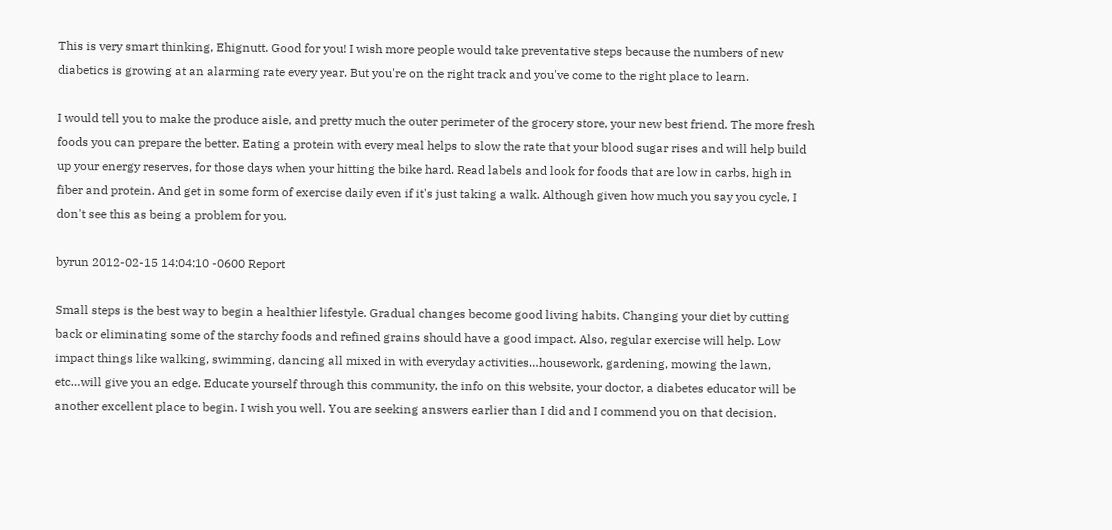This is very smart thinking, Ehignutt. Good for you! I wish more people would take preventative steps because the numbers of new diabetics is growing at an alarming rate every year. But you're on the right track and you've come to the right place to learn.

I would tell you to make the produce aisle, and pretty much the outer perimeter of the grocery store, your new best friend. The more fresh foods you can prepare the better. Eating a protein with every meal helps to slow the rate that your blood sugar rises and will help build up your energy reserves, for those days when your hitting the bike hard. Read labels and look for foods that are low in carbs, high in fiber and protein. And get in some form of exercise daily even if it's just taking a walk. Although given how much you say you cycle, I don't see this as being a problem for you.

byrun 2012-02-15 14:04:10 -0600 Report

Small steps is the best way to begin a healthier lifestyle. Gradual changes become good living habits. Changing your diet by cutting back or eliminating some of the starchy foods and refined grains should have a good impact. Also, regular exercise will help. Low impact things like walking, swimming, dancing all mixed in with everyday activities…housework, gardening, mowing the lawn, etc…will give you an edge. Educate yourself through this community, the info on this website, your doctor, a diabetes educator will be another excellent place to begin. I wish you well. You are seeking answers earlier than I did and I commend you on that decision.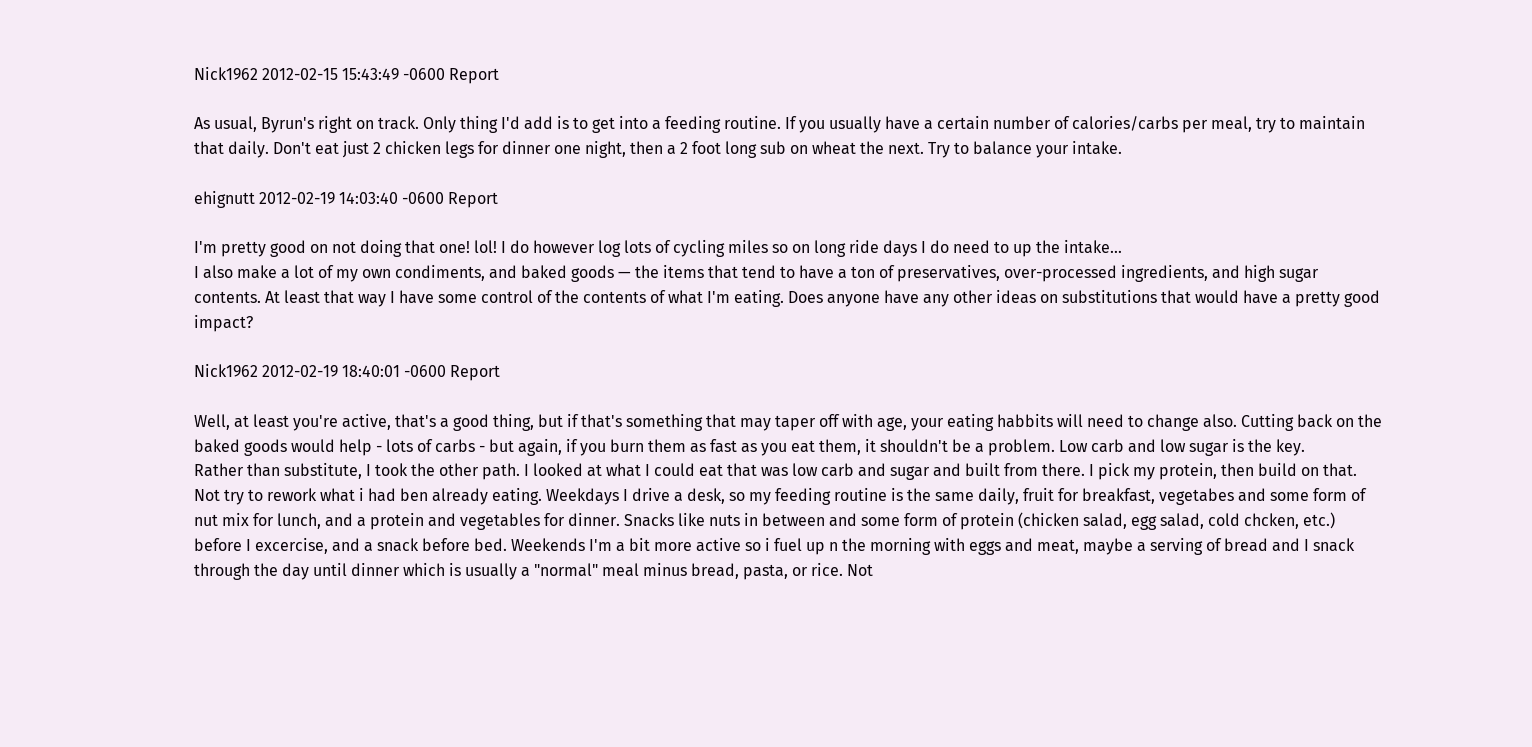Nick1962 2012-02-15 15:43:49 -0600 Report

As usual, Byrun's right on track. Only thing I'd add is to get into a feeding routine. If you usually have a certain number of calories/carbs per meal, try to maintain that daily. Don't eat just 2 chicken legs for dinner one night, then a 2 foot long sub on wheat the next. Try to balance your intake.

ehignutt 2012-02-19 14:03:40 -0600 Report

I'm pretty good on not doing that one! lol! I do however log lots of cycling miles so on long ride days I do need to up the intake…
I also make a lot of my own condiments, and baked goods — the items that tend to have a ton of preservatives, over-processed ingredients, and high sugar contents. At least that way I have some control of the contents of what I'm eating. Does anyone have any other ideas on substitutions that would have a pretty good impact?

Nick1962 2012-02-19 18:40:01 -0600 Report

Well, at least you're active, that's a good thing, but if that's something that may taper off with age, your eating habbits will need to change also. Cutting back on the baked goods would help - lots of carbs - but again, if you burn them as fast as you eat them, it shouldn't be a problem. Low carb and low sugar is the key.
Rather than substitute, I took the other path. I looked at what I could eat that was low carb and sugar and built from there. I pick my protein, then build on that. Not try to rework what i had ben already eating. Weekdays I drive a desk, so my feeding routine is the same daily, fruit for breakfast, vegetabes and some form of nut mix for lunch, and a protein and vegetables for dinner. Snacks like nuts in between and some form of protein (chicken salad, egg salad, cold chcken, etc.) before I excercise, and a snack before bed. Weekends I'm a bit more active so i fuel up n the morning with eggs and meat, maybe a serving of bread and I snack through the day until dinner which is usually a "normal" meal minus bread, pasta, or rice. Not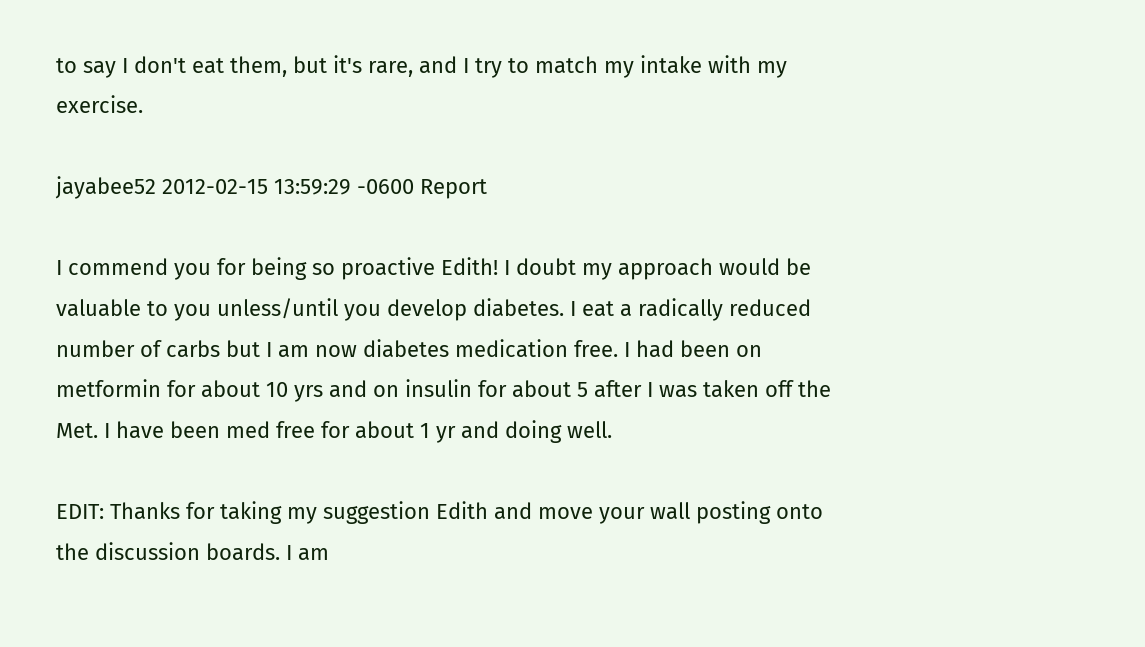to say I don't eat them, but it's rare, and I try to match my intake with my exercise.

jayabee52 2012-02-15 13:59:29 -0600 Report

I commend you for being so proactive Edith! I doubt my approach would be valuable to you unless/until you develop diabetes. I eat a radically reduced number of carbs but I am now diabetes medication free. I had been on metformin for about 10 yrs and on insulin for about 5 after I was taken off the Met. I have been med free for about 1 yr and doing well.

EDIT: Thanks for taking my suggestion Edith and move your wall posting onto the discussion boards. I am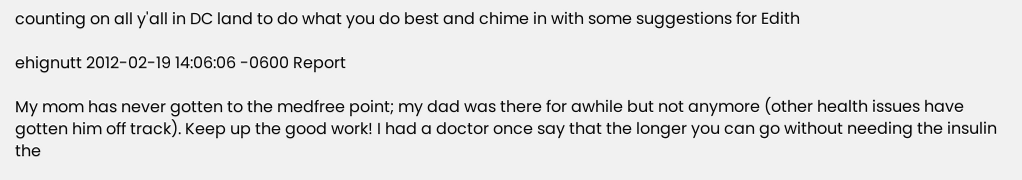counting on all y'all in DC land to do what you do best and chime in with some suggestions for Edith

ehignutt 2012-02-19 14:06:06 -0600 Report

My mom has never gotten to the medfree point; my dad was there for awhile but not anymore (other health issues have gotten him off track). Keep up the good work! I had a doctor once say that the longer you can go without needing the insulin the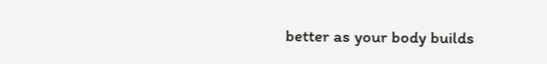better as your body builds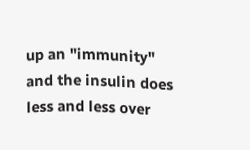up an "immunity" and the insulin does less and less over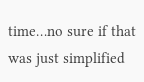time…no sure if that was just simplified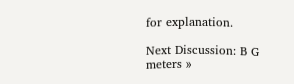for explanation.

Next Discussion: B G meters »